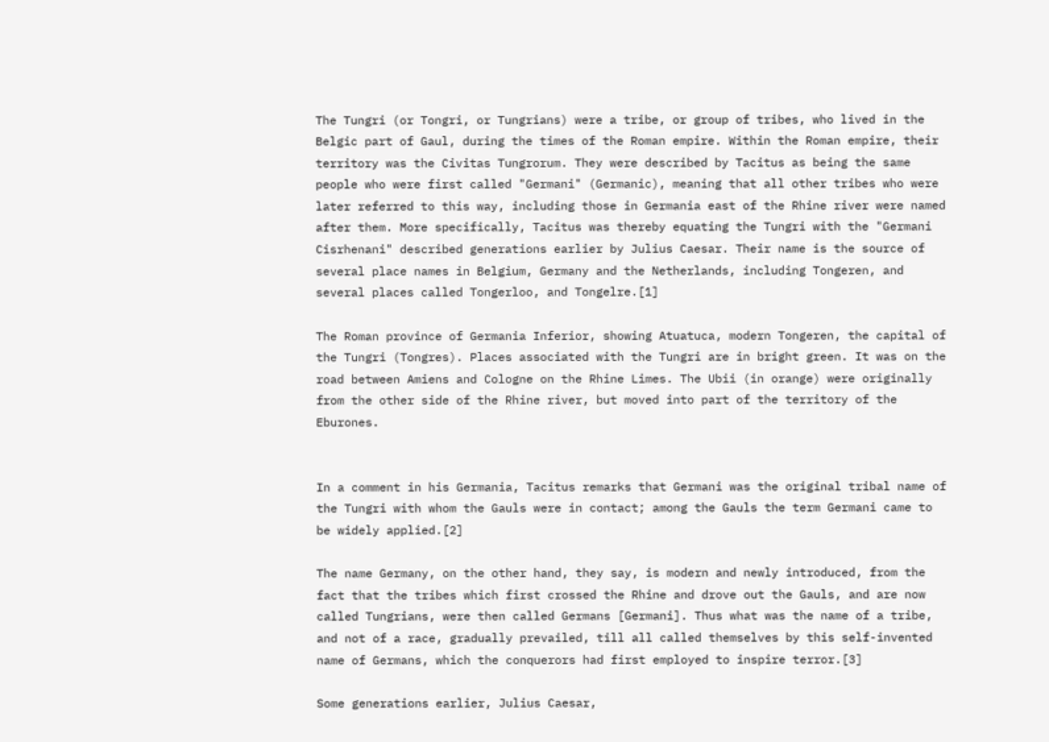The Tungri (or Tongri, or Tungrians) were a tribe, or group of tribes, who lived in the Belgic part of Gaul, during the times of the Roman empire. Within the Roman empire, their territory was the Civitas Tungrorum. They were described by Tacitus as being the same people who were first called "Germani" (Germanic), meaning that all other tribes who were later referred to this way, including those in Germania east of the Rhine river were named after them. More specifically, Tacitus was thereby equating the Tungri with the "Germani Cisrhenani" described generations earlier by Julius Caesar. Their name is the source of several place names in Belgium, Germany and the Netherlands, including Tongeren, and several places called Tongerloo, and Tongelre.[1]

The Roman province of Germania Inferior, showing Atuatuca, modern Tongeren, the capital of the Tungri (Tongres). Places associated with the Tungri are in bright green. It was on the road between Amiens and Cologne on the Rhine Limes. The Ubii (in orange) were originally from the other side of the Rhine river, but moved into part of the territory of the Eburones.


In a comment in his Germania, Tacitus remarks that Germani was the original tribal name of the Tungri with whom the Gauls were in contact; among the Gauls the term Germani came to be widely applied.[2]

The name Germany, on the other hand, they say, is modern and newly introduced, from the fact that the tribes which first crossed the Rhine and drove out the Gauls, and are now called Tungrians, were then called Germans [Germani]. Thus what was the name of a tribe, and not of a race, gradually prevailed, till all called themselves by this self-invented name of Germans, which the conquerors had first employed to inspire terror.[3]

Some generations earlier, Julius Caesar,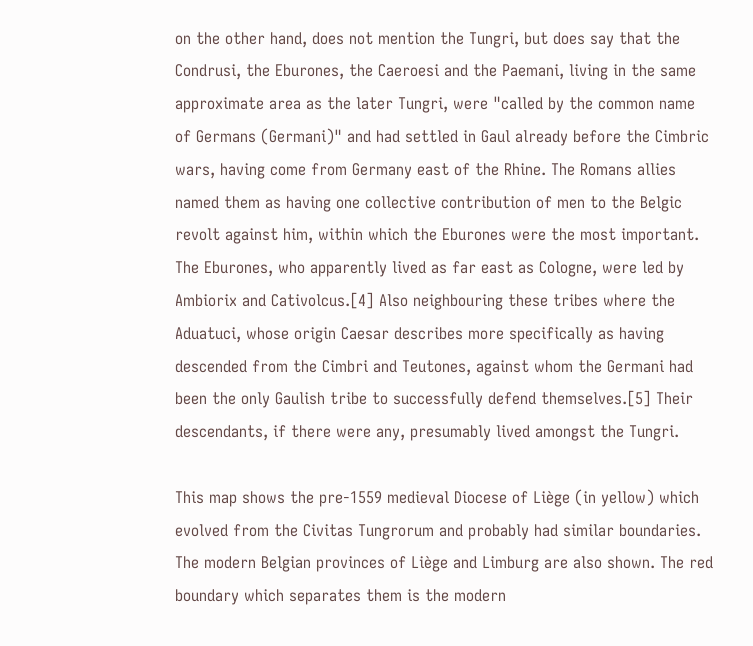on the other hand, does not mention the Tungri, but does say that the Condrusi, the Eburones, the Caeroesi and the Paemani, living in the same approximate area as the later Tungri, were "called by the common name of Germans (Germani)" and had settled in Gaul already before the Cimbric wars, having come from Germany east of the Rhine. The Romans allies named them as having one collective contribution of men to the Belgic revolt against him, within which the Eburones were the most important. The Eburones, who apparently lived as far east as Cologne, were led by Ambiorix and Cativolcus.[4] Also neighbouring these tribes where the Aduatuci, whose origin Caesar describes more specifically as having descended from the Cimbri and Teutones, against whom the Germani had been the only Gaulish tribe to successfully defend themselves.[5] Their descendants, if there were any, presumably lived amongst the Tungri.

This map shows the pre-1559 medieval Diocese of Liège (in yellow) which evolved from the Civitas Tungrorum and probably had similar boundaries. The modern Belgian provinces of Liège and Limburg are also shown. The red boundary which separates them is the modern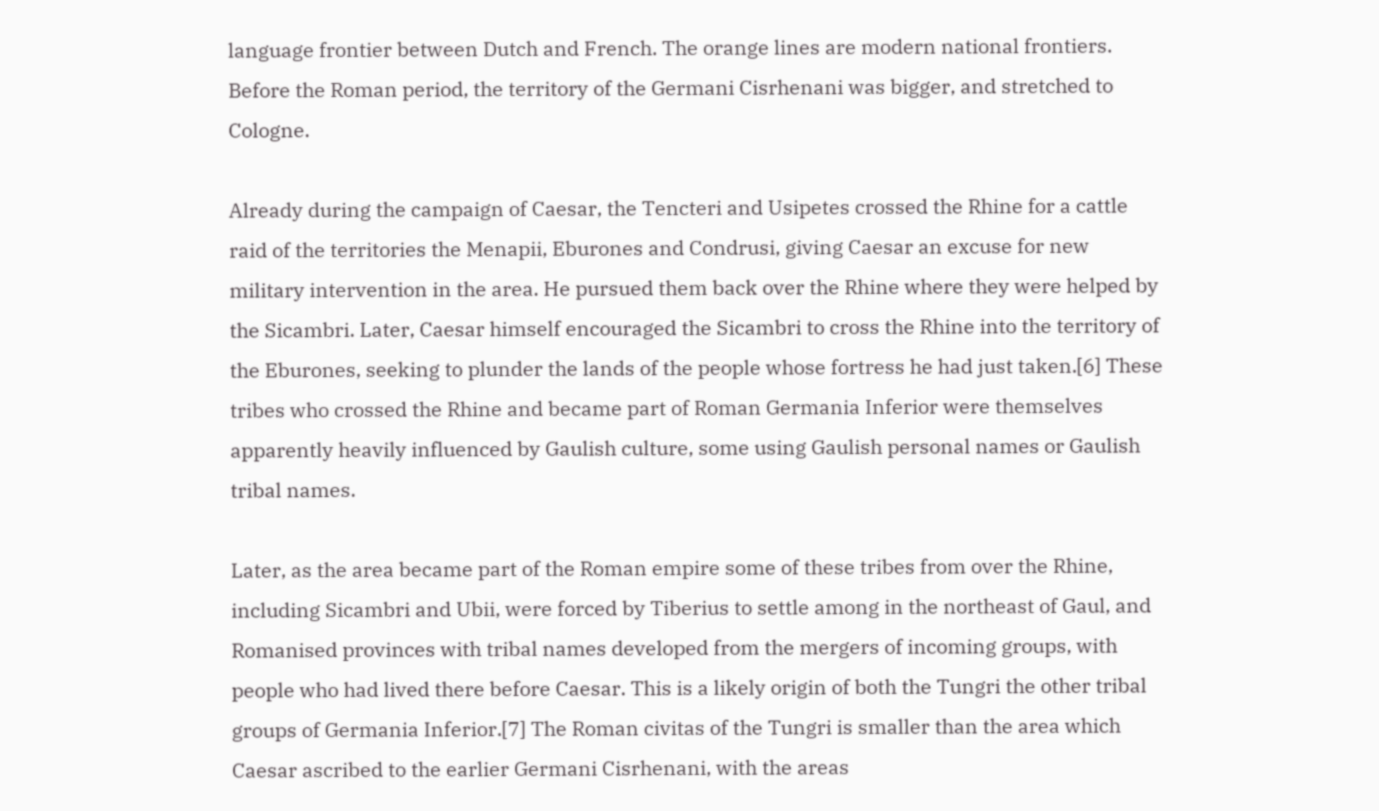language frontier between Dutch and French. The orange lines are modern national frontiers. Before the Roman period, the territory of the Germani Cisrhenani was bigger, and stretched to Cologne.

Already during the campaign of Caesar, the Tencteri and Usipetes crossed the Rhine for a cattle raid of the territories the Menapii, Eburones and Condrusi, giving Caesar an excuse for new military intervention in the area. He pursued them back over the Rhine where they were helped by the Sicambri. Later, Caesar himself encouraged the Sicambri to cross the Rhine into the territory of the Eburones, seeking to plunder the lands of the people whose fortress he had just taken.[6] These tribes who crossed the Rhine and became part of Roman Germania Inferior were themselves apparently heavily influenced by Gaulish culture, some using Gaulish personal names or Gaulish tribal names.

Later, as the area became part of the Roman empire some of these tribes from over the Rhine, including Sicambri and Ubii, were forced by Tiberius to settle among in the northeast of Gaul, and Romanised provinces with tribal names developed from the mergers of incoming groups, with people who had lived there before Caesar. This is a likely origin of both the Tungri the other tribal groups of Germania Inferior.[7] The Roman civitas of the Tungri is smaller than the area which Caesar ascribed to the earlier Germani Cisrhenani, with the areas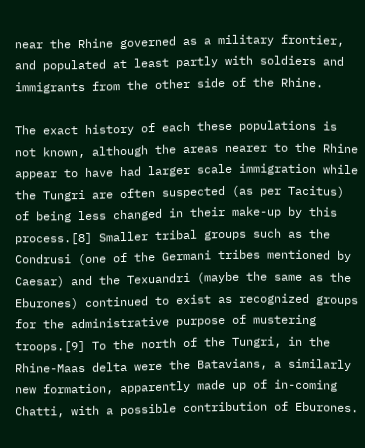near the Rhine governed as a military frontier, and populated at least partly with soldiers and immigrants from the other side of the Rhine.

The exact history of each these populations is not known, although the areas nearer to the Rhine appear to have had larger scale immigration while the Tungri are often suspected (as per Tacitus) of being less changed in their make-up by this process.[8] Smaller tribal groups such as the Condrusi (one of the Germani tribes mentioned by Caesar) and the Texuandri (maybe the same as the Eburones) continued to exist as recognized groups for the administrative purpose of mustering troops.[9] To the north of the Tungri, in the Rhine-Maas delta were the Batavians, a similarly new formation, apparently made up of in-coming Chatti, with a possible contribution of Eburones.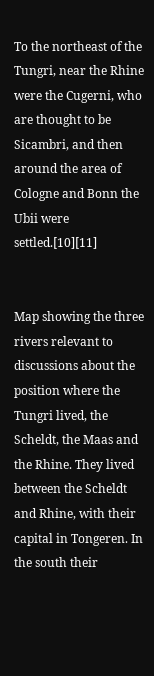To the northeast of the Tungri, near the Rhine were the Cugerni, who are thought to be Sicambri, and then around the area of Cologne and Bonn the Ubii were settled.[10][11]


Map showing the three rivers relevant to discussions about the position where the Tungri lived, the Scheldt, the Maas and the Rhine. They lived between the Scheldt and Rhine, with their capital in Tongeren. In the south their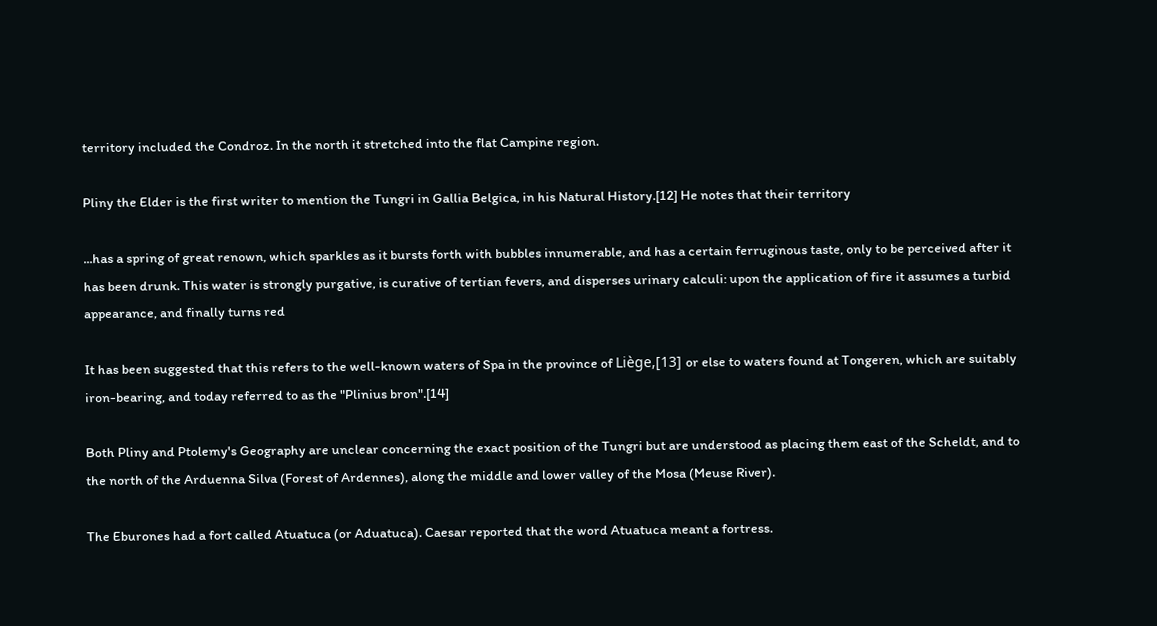territory included the Condroz. In the north it stretched into the flat Campine region.

Pliny the Elder is the first writer to mention the Tungri in Gallia Belgica, in his Natural History.[12] He notes that their territory

...has a spring of great renown, which sparkles as it bursts forth with bubbles innumerable, and has a certain ferruginous taste, only to be perceived after it has been drunk. This water is strongly purgative, is curative of tertian fevers, and disperses urinary calculi: upon the application of fire it assumes a turbid appearance, and finally turns red

It has been suggested that this refers to the well-known waters of Spa in the province of Liège,[13] or else to waters found at Tongeren, which are suitably iron-bearing, and today referred to as the "Plinius bron".[14]

Both Pliny and Ptolemy's Geography are unclear concerning the exact position of the Tungri but are understood as placing them east of the Scheldt, and to the north of the Arduenna Silva (Forest of Ardennes), along the middle and lower valley of the Mosa (Meuse River).

The Eburones had a fort called Atuatuca (or Aduatuca). Caesar reported that the word Atuatuca meant a fortress.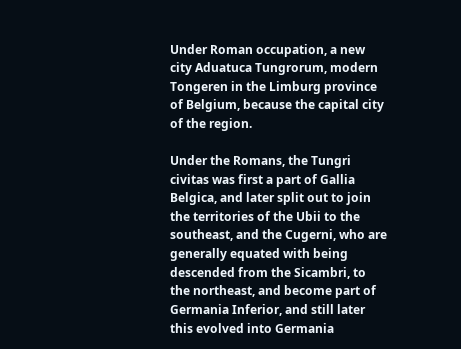Under Roman occupation, a new city Aduatuca Tungrorum, modern Tongeren in the Limburg province of Belgium, because the capital city of the region.

Under the Romans, the Tungri civitas was first a part of Gallia Belgica, and later split out to join the territories of the Ubii to the southeast, and the Cugerni, who are generally equated with being descended from the Sicambri, to the northeast, and become part of Germania Inferior, and still later this evolved into Germania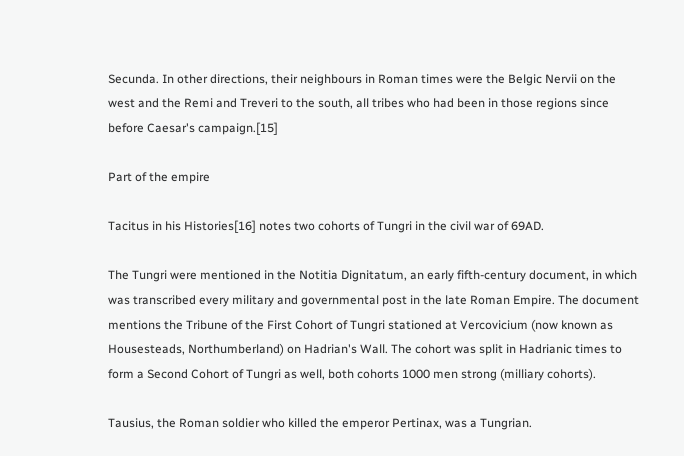Secunda. In other directions, their neighbours in Roman times were the Belgic Nervii on the west and the Remi and Treveri to the south, all tribes who had been in those regions since before Caesar's campaign.[15]

Part of the empire

Tacitus in his Histories[16] notes two cohorts of Tungri in the civil war of 69AD.

The Tungri were mentioned in the Notitia Dignitatum, an early fifth-century document, in which was transcribed every military and governmental post in the late Roman Empire. The document mentions the Tribune of the First Cohort of Tungri stationed at Vercovicium (now known as Housesteads, Northumberland) on Hadrian's Wall. The cohort was split in Hadrianic times to form a Second Cohort of Tungri as well, both cohorts 1000 men strong (milliary cohorts).

Tausius, the Roman soldier who killed the emperor Pertinax, was a Tungrian.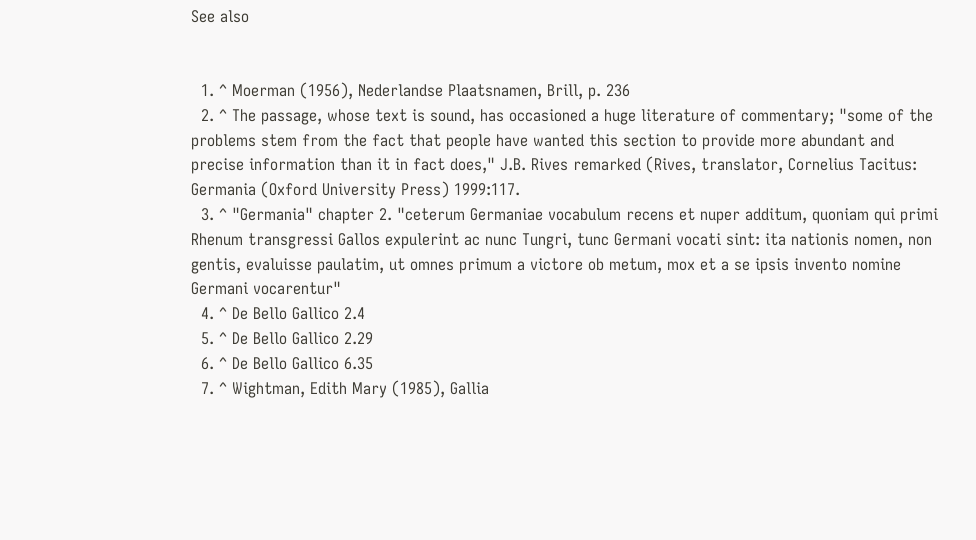See also


  1. ^ Moerman (1956), Nederlandse Plaatsnamen, Brill, p. 236
  2. ^ The passage, whose text is sound, has occasioned a huge literature of commentary; "some of the problems stem from the fact that people have wanted this section to provide more abundant and precise information than it in fact does," J.B. Rives remarked (Rives, translator, Cornelius Tacitus: Germania (Oxford University Press) 1999:117.
  3. ^ "Germania" chapter 2. "ceterum Germaniae vocabulum recens et nuper additum, quoniam qui primi Rhenum transgressi Gallos expulerint ac nunc Tungri, tunc Germani vocati sint: ita nationis nomen, non gentis, evaluisse paulatim, ut omnes primum a victore ob metum, mox et a se ipsis invento nomine Germani vocarentur"
  4. ^ De Bello Gallico 2.4
  5. ^ De Bello Gallico 2.29
  6. ^ De Bello Gallico 6.35
  7. ^ Wightman, Edith Mary (1985), Gallia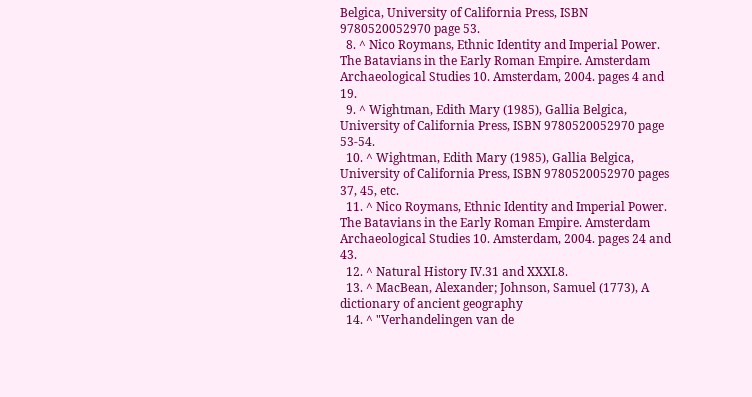Belgica, University of California Press, ISBN 9780520052970 page 53.
  8. ^ Nico Roymans, Ethnic Identity and Imperial Power. The Batavians in the Early Roman Empire. Amsterdam Archaeological Studies 10. Amsterdam, 2004. pages 4 and 19.
  9. ^ Wightman, Edith Mary (1985), Gallia Belgica, University of California Press, ISBN 9780520052970 page 53-54.
  10. ^ Wightman, Edith Mary (1985), Gallia Belgica, University of California Press, ISBN 9780520052970 pages 37, 45, etc.
  11. ^ Nico Roymans, Ethnic Identity and Imperial Power. The Batavians in the Early Roman Empire. Amsterdam Archaeological Studies 10. Amsterdam, 2004. pages 24 and 43.
  12. ^ Natural History IV.31 and XXXI.8.
  13. ^ MacBean, Alexander; Johnson, Samuel (1773), A dictionary of ancient geography
  14. ^ "Verhandelingen van de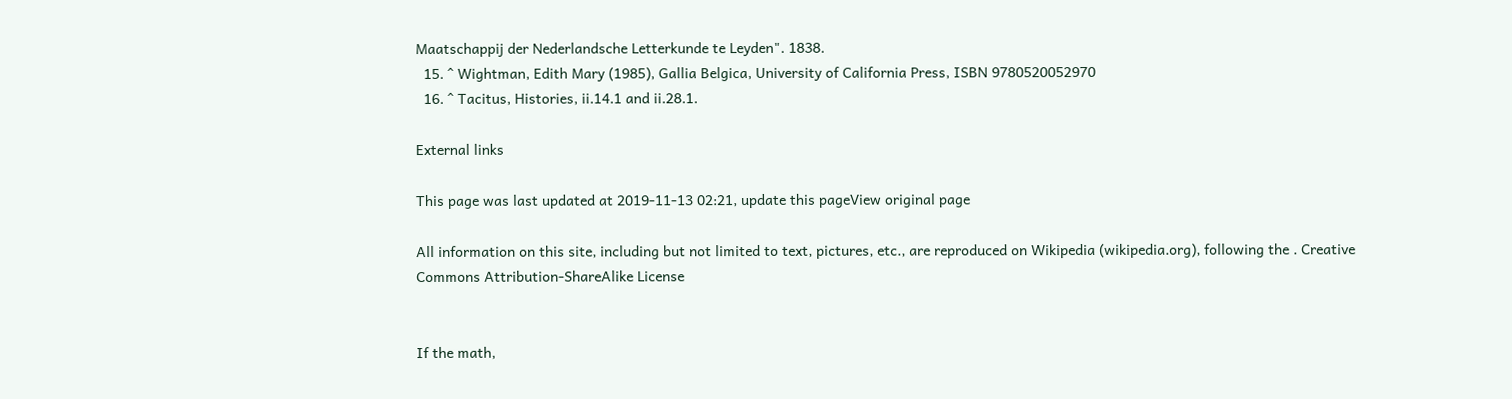Maatschappij der Nederlandsche Letterkunde te Leyden". 1838.
  15. ^ Wightman, Edith Mary (1985), Gallia Belgica, University of California Press, ISBN 9780520052970
  16. ^ Tacitus, Histories, ii.14.1 and ii.28.1.

External links

This page was last updated at 2019-11-13 02:21, update this pageView original page

All information on this site, including but not limited to text, pictures, etc., are reproduced on Wikipedia (wikipedia.org), following the . Creative Commons Attribution-ShareAlike License


If the math,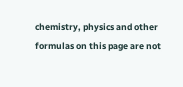chemistry, physics and other formulas on this page are not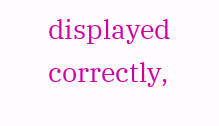displayed correctly,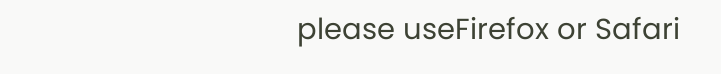please useFirefox or Safari